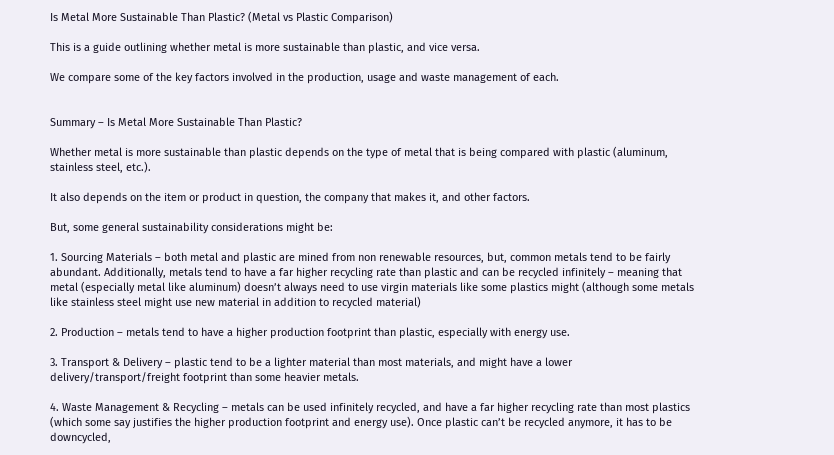Is Metal More Sustainable Than Plastic? (Metal vs Plastic Comparison)

This is a guide outlining whether metal is more sustainable than plastic, and vice versa.

We compare some of the key factors involved in the production, usage and waste management of each.


Summary – Is Metal More Sustainable Than Plastic?

Whether metal is more sustainable than plastic depends on the type of metal that is being compared with plastic (aluminum, stainless steel, etc.).

It also depends on the item or product in question, the company that makes it, and other factors.

But, some general sustainability considerations might be:

1. Sourcing Materials – both metal and plastic are mined from non renewable resources, but, common metals tend to be fairly abundant. Additionally, metals tend to have a far higher recycling rate than plastic and can be recycled infinitely – meaning that metal (especially metal like aluminum) doesn’t always need to use virgin materials like some plastics might (although some metals like stainless steel might use new material in addition to recycled material)

2. Production – metals tend to have a higher production footprint than plastic, especially with energy use.

3. Transport & Delivery – plastic tend to be a lighter material than most materials, and might have a lower delivery/transport/freight footprint than some heavier metals.

4. Waste Management & Recycling – metals can be used infinitely recycled, and have a far higher recycling rate than most plastics (which some say justifies the higher production footprint and energy use). Once plastic can’t be recycled anymore, it has to be downcycled,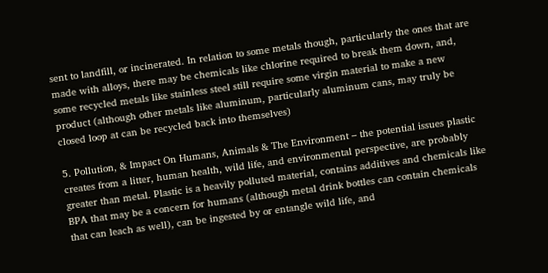sent to landfill, or incinerated. In relation to some metals though, particularly the ones that are made with alloys, there may be chemicals like chlorine required to break them down, and, some recycled metals like stainless steel still require some virgin material to make a new product (although other metals like aluminum, particularly aluminum cans, may truly be closed loop at can be recycled back into themselves)

5. Pollution, & Impact On Humans, Animals & The Environment – the potential issues plastic creates from a litter, human health, wild life, and environmental perspective, are probably greater than metal. Plastic is a heavily polluted material, contains additives and chemicals like BPA that may be a concern for humans (although metal drink bottles can contain chemicals that can leach as well), can be ingested by or entangle wild life, and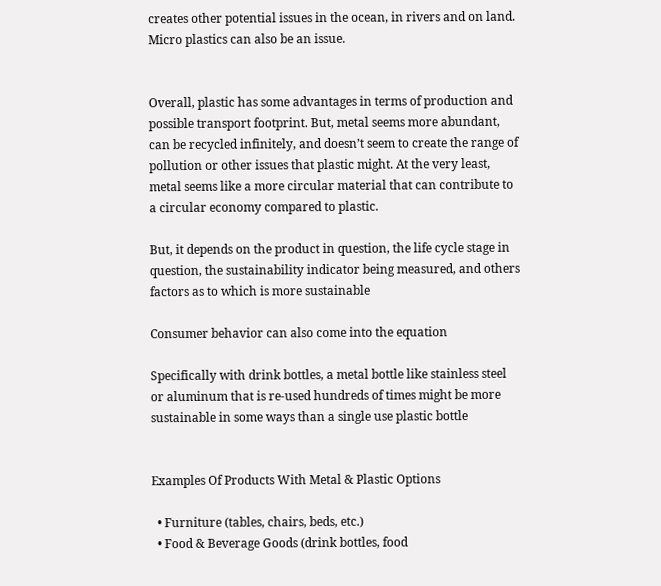creates other potential issues in the ocean, in rivers and on land. Micro plastics can also be an issue.


Overall, plastic has some advantages in terms of production and possible transport footprint. But, metal seems more abundant, can be recycled infinitely, and doesn’t seem to create the range of pollution or other issues that plastic might. At the very least, metal seems like a more circular material that can contribute to a circular economy compared to plastic.

But, it depends on the product in question, the life cycle stage in question, the sustainability indicator being measured, and others factors as to which is more sustainable

Consumer behavior can also come into the equation

Specifically with drink bottles, a metal bottle like stainless steel or aluminum that is re-used hundreds of times might be more sustainable in some ways than a single use plastic bottle


Examples Of Products With Metal & Plastic Options

  • Furniture (tables, chairs, beds, etc.)
  • Food & Beverage Goods (drink bottles, food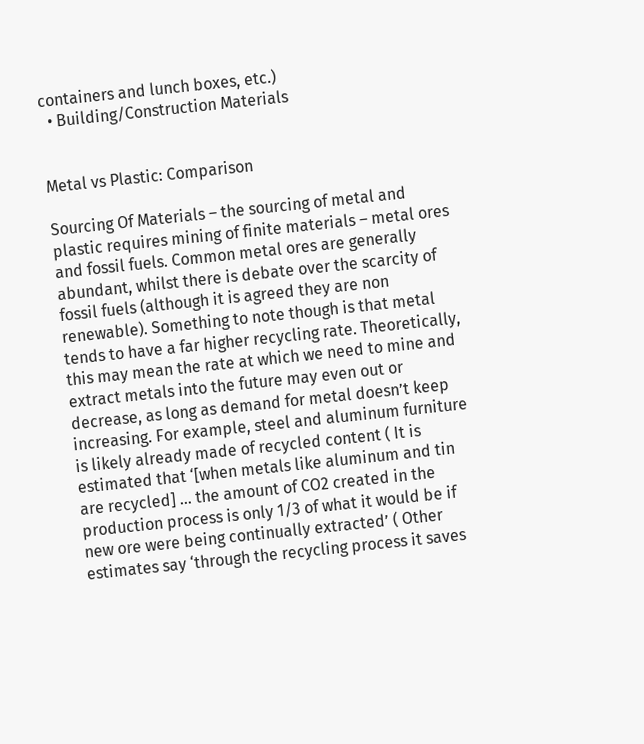containers and lunch boxes, etc.)
  • Building/Construction Materials


Metal vs Plastic: Comparison

Sourcing Of Materials – the sourcing of metal and plastic requires mining of finite materials – metal ores and fossil fuels. Common metal ores are generally abundant, whilst there is debate over the scarcity of fossil fuels (although it is agreed they are non renewable). Something to note though is that metal tends to have a far higher recycling rate. Theoretically, this may mean the rate at which we need to mine and extract metals into the future may even out or decrease, as long as demand for metal doesn’t keep increasing. For example, steel and aluminum furniture is likely already made of recycled content ( It is estimated that ‘[when metals like aluminum and tin are recycled] … the amount of CO2 created in the production process is only 1/3 of what it would be if new ore were being continually extracted’ ( Other estimates say ‘through the recycling process it saves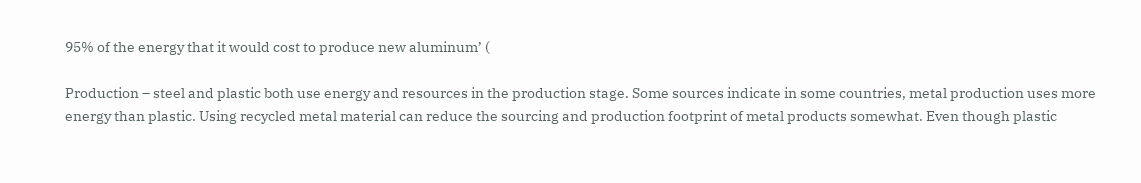95% of the energy that it would cost to produce new aluminum’ (

Production – steel and plastic both use energy and resources in the production stage. Some sources indicate in some countries, metal production uses more energy than plastic. Using recycled metal material can reduce the sourcing and production footprint of metal products somewhat. Even though plastic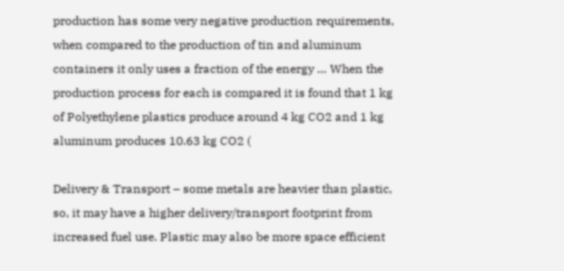production has some very negative production requirements, when compared to the production of tin and aluminum containers it only uses a fraction of the energy … When the production process for each is compared it is found that 1 kg of Polyethylene plastics produce around 4 kg CO2 and 1 kg aluminum produces 10.63 kg CO2 (

Delivery & Transport – some metals are heavier than plastic, so, it may have a higher delivery/transport footprint from increased fuel use. Plastic may also be more space efficient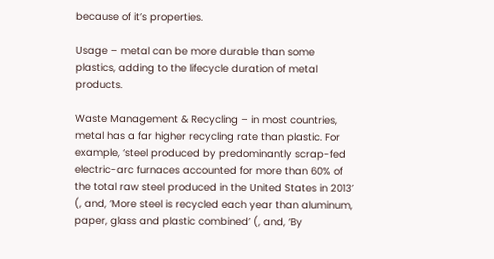because of it’s properties.

Usage – metal can be more durable than some plastics, adding to the lifecycle duration of metal products.

Waste Management & Recycling – in most countries, metal has a far higher recycling rate than plastic. For example, ‘steel produced by predominantly scrap-fed electric-arc furnaces accounted for more than 60% of the total raw steel produced in the United States in 2013’ (, and, ‘More steel is recycled each year than aluminum, paper, glass and plastic combined’ (, and, ‘By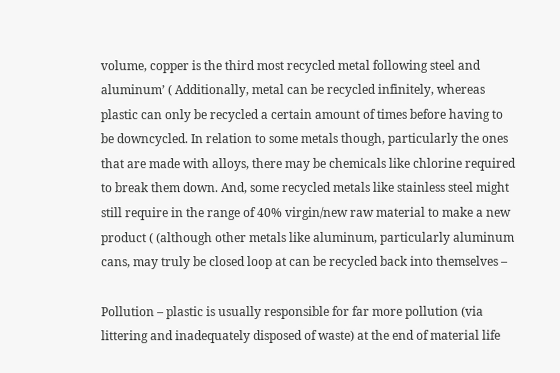volume, copper is the third most recycled metal following steel and aluminum’ ( Additionally, metal can be recycled infinitely, whereas plastic can only be recycled a certain amount of times before having to be downcycled. In relation to some metals though, particularly the ones that are made with alloys, there may be chemicals like chlorine required to break them down. And, some recycled metals like stainless steel might still require in the range of 40% virgin/new raw material to make a new product ( (although other metals like aluminum, particularly aluminum cans, may truly be closed loop at can be recycled back into themselves –

Pollution – plastic is usually responsible for far more pollution (via littering and inadequately disposed of waste) at the end of material life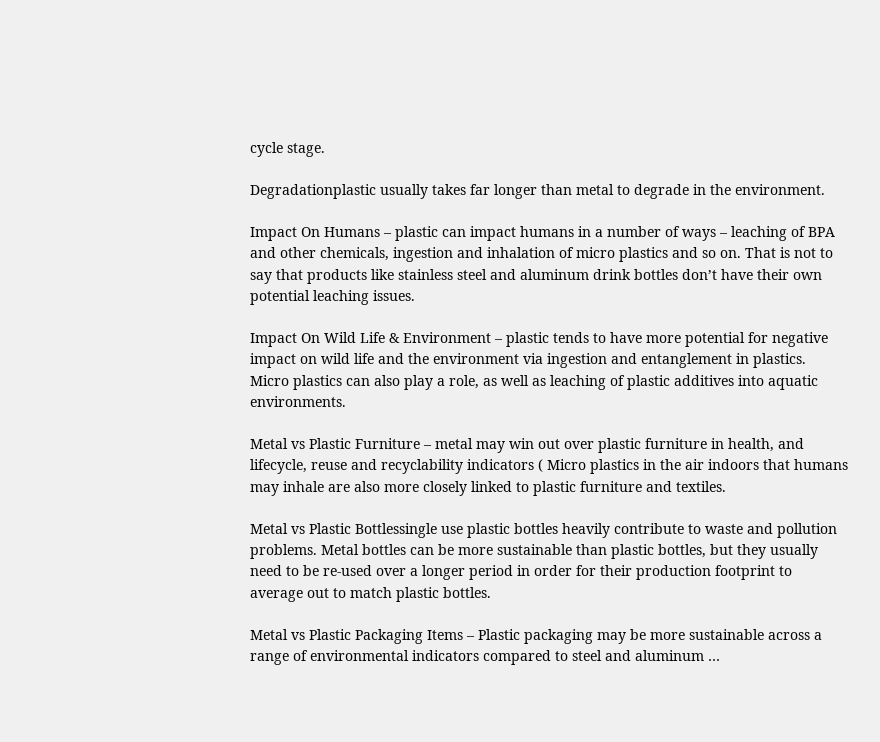cycle stage.

Degradationplastic usually takes far longer than metal to degrade in the environment.

Impact On Humans – plastic can impact humans in a number of ways – leaching of BPA and other chemicals, ingestion and inhalation of micro plastics and so on. That is not to say that products like stainless steel and aluminum drink bottles don’t have their own potential leaching issues.

Impact On Wild Life & Environment – plastic tends to have more potential for negative impact on wild life and the environment via ingestion and entanglement in plastics. Micro plastics can also play a role, as well as leaching of plastic additives into aquatic environments.

Metal vs Plastic Furniture – metal may win out over plastic furniture in health, and lifecycle, reuse and recyclability indicators ( Micro plastics in the air indoors that humans may inhale are also more closely linked to plastic furniture and textiles.

Metal vs Plastic Bottlessingle use plastic bottles heavily contribute to waste and pollution problems. Metal bottles can be more sustainable than plastic bottles, but they usually need to be re-used over a longer period in order for their production footprint to average out to match plastic bottles.

Metal vs Plastic Packaging Items – Plastic packaging may be more sustainable across a range of environmental indicators compared to steel and aluminum …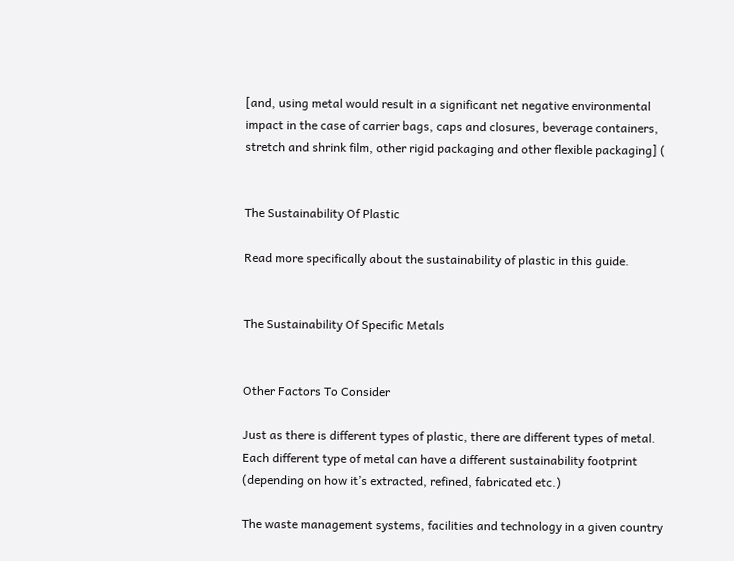[and, using metal would result in a significant net negative environmental impact in the case of carrier bags, caps and closures, beverage containers, stretch and shrink film, other rigid packaging and other flexible packaging] (


The Sustainability Of Plastic

Read more specifically about the sustainability of plastic in this guide.


The Sustainability Of Specific Metals


Other Factors To Consider

Just as there is different types of plastic, there are different types of metal. Each different type of metal can have a different sustainability footprint (depending on how it’s extracted, refined, fabricated etc.)

The waste management systems, facilities and technology in a given country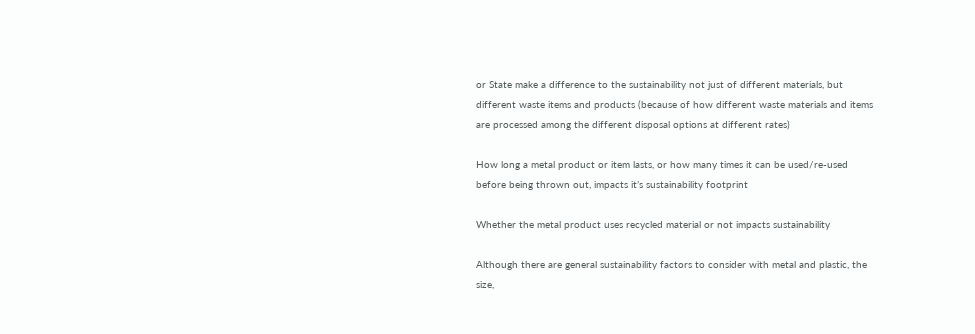or State make a difference to the sustainability not just of different materials, but different waste items and products (because of how different waste materials and items are processed among the different disposal options at different rates)

How long a metal product or item lasts, or how many times it can be used/re-used before being thrown out, impacts it’s sustainability footprint

Whether the metal product uses recycled material or not impacts sustainability

Although there are general sustainability factors to consider with metal and plastic, the size,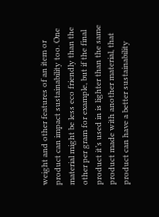weight and other features of an item or product can impact sustainability too. One material might be less eco friendly than the other per gram for example, but if the final product it’s used in is lighter than the same product made with another material, that product can have a better sustainability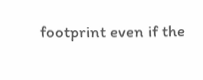footprint even if the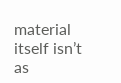material itself isn’t as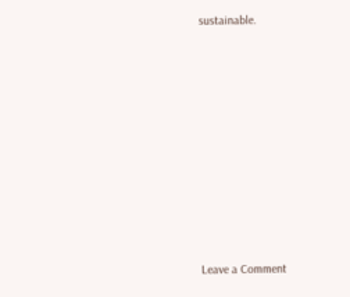sustainable.















Leave a Comment